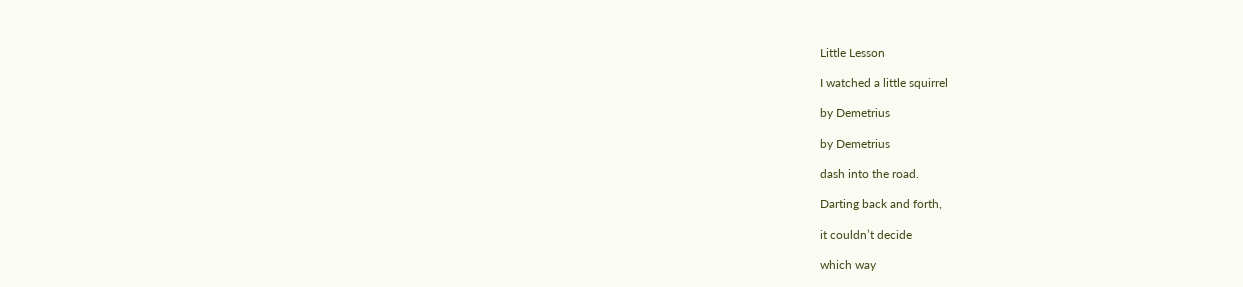Little Lesson

I watched a little squirrel

by Demetrius

by Demetrius

dash into the road.

Darting back and forth,

it couldn’t decide

which way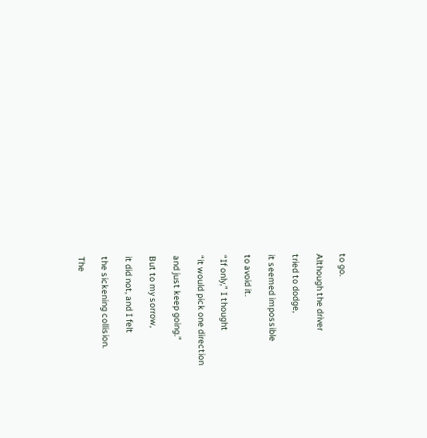to go.

Although the driver

tried to dodge,

it seemed impossible

to avoid it.

“If only,” I thought

“it would pick one direction

and just keep going.”

But to my sorrow,

it did not, and I felt

the sickening collision.

The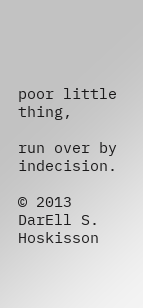poor little thing,

run over by indecision.

© 2013 DarEll S. Hoskisson